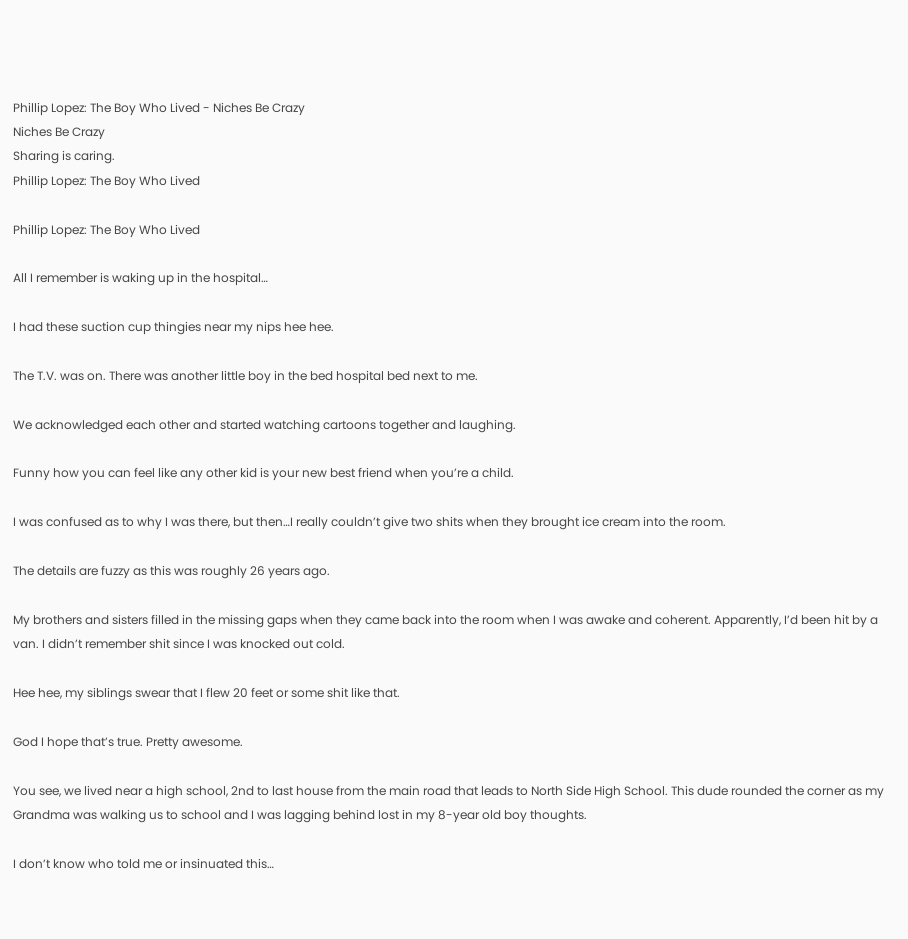Phillip Lopez: The Boy Who Lived - Niches Be Crazy
Niches Be Crazy
Sharing is caring.
Phillip Lopez: The Boy Who Lived

Phillip Lopez: The Boy Who Lived

All I remember is waking up in the hospital…

I had these suction cup thingies near my nips hee hee.

The T.V. was on. There was another little boy in the bed hospital bed next to me.

We acknowledged each other and started watching cartoons together and laughing.

Funny how you can feel like any other kid is your new best friend when you’re a child.

I was confused as to why I was there, but then…I really couldn’t give two shits when they brought ice cream into the room.

The details are fuzzy as this was roughly 26 years ago.

My brothers and sisters filled in the missing gaps when they came back into the room when I was awake and coherent. Apparently, I’d been hit by a van. I didn’t remember shit since I was knocked out cold.

Hee hee, my siblings swear that I flew 20 feet or some shit like that.

God I hope that’s true. Pretty awesome.

You see, we lived near a high school, 2nd to last house from the main road that leads to North Side High School. This dude rounded the corner as my Grandma was walking us to school and I was lagging behind lost in my 8-year old boy thoughts.

I don’t know who told me or insinuated this…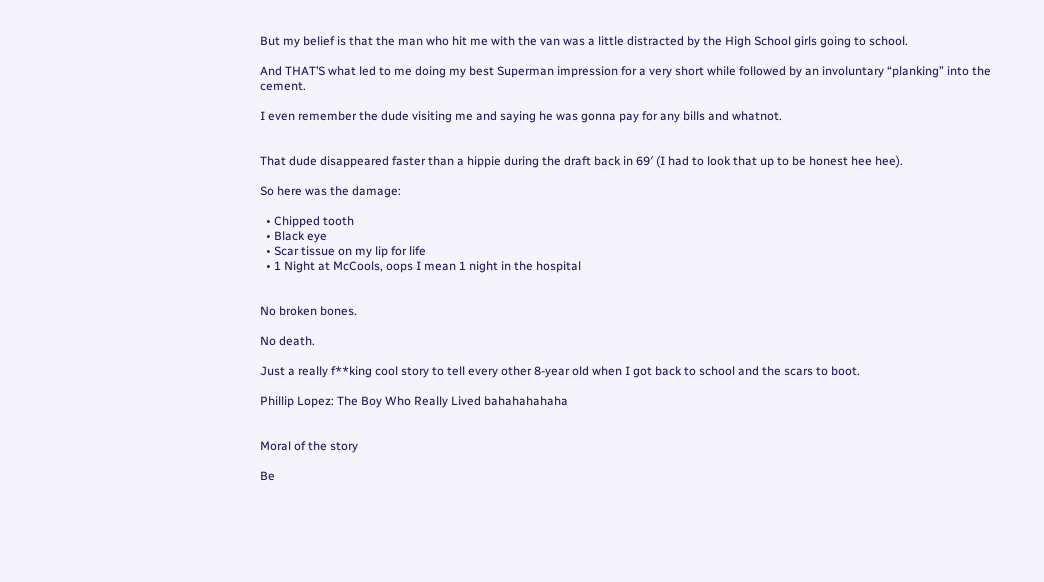But my belief is that the man who hit me with the van was a little distracted by the High School girls going to school.

And THAT’S what led to me doing my best Superman impression for a very short while followed by an involuntary “planking” into the cement.

I even remember the dude visiting me and saying he was gonna pay for any bills and whatnot.


That dude disappeared faster than a hippie during the draft back in 69′ (I had to look that up to be honest hee hee).

So here was the damage:

  • Chipped tooth
  • Black eye
  • Scar tissue on my lip for life
  • 1 Night at McCools, oops I mean 1 night in the hospital


No broken bones.

No death.

Just a really f**king cool story to tell every other 8-year old when I got back to school and the scars to boot.

Phillip Lopez: The Boy Who Really Lived bahahahahaha


Moral of the story

Be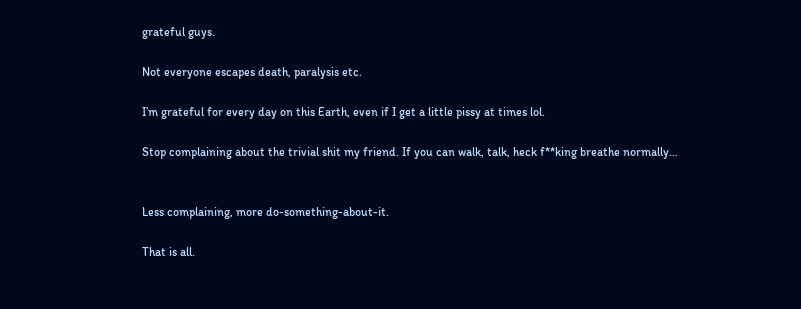grateful guys.

Not everyone escapes death, paralysis etc.

I’m grateful for every day on this Earth, even if I get a little pissy at times lol.

Stop complaining about the trivial shit my friend. If you can walk, talk, heck f**king breathe normally…


Less complaining, more do-something-about-it.

That is all.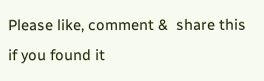Please like, comment &  share this if you found it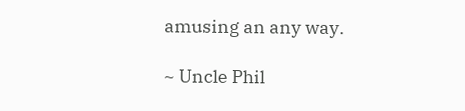amusing an any way.

~ Uncle Phil